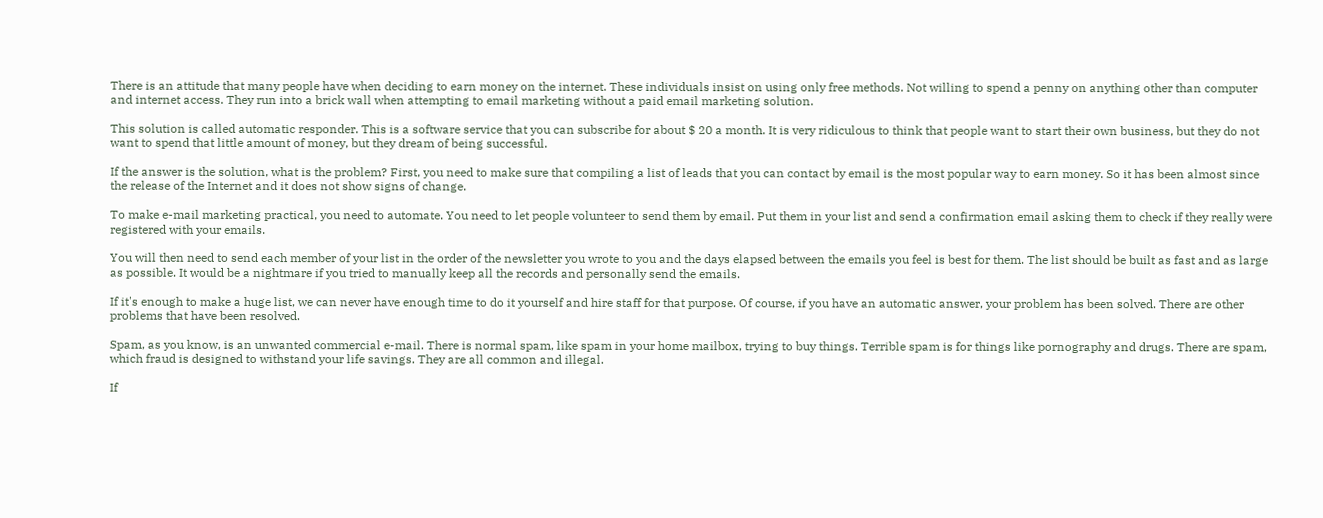There is an attitude that many people have when deciding to earn money on the internet. These individuals insist on using only free methods. Not willing to spend a penny on anything other than computer and internet access. They run into a brick wall when attempting to email marketing without a paid email marketing solution.

This solution is called automatic responder. This is a software service that you can subscribe for about $ 20 a month. It is very ridiculous to think that people want to start their own business, but they do not want to spend that little amount of money, but they dream of being successful.

If the answer is the solution, what is the problem? First, you need to make sure that compiling a list of leads that you can contact by email is the most popular way to earn money. So it has been almost since the release of the Internet and it does not show signs of change.

To make e-mail marketing practical, you need to automate. You need to let people volunteer to send them by email. Put them in your list and send a confirmation email asking them to check if they really were registered with your emails.

You will then need to send each member of your list in the order of the newsletter you wrote to you and the days elapsed between the emails you feel is best for them. The list should be built as fast and as large as possible. It would be a nightmare if you tried to manually keep all the records and personally send the emails.

If it's enough to make a huge list, we can never have enough time to do it yourself and hire staff for that purpose. Of course, if you have an automatic answer, your problem has been solved. There are other problems that have been resolved.

Spam, as you know, is an unwanted commercial e-mail. There is normal spam, like spam in your home mailbox, trying to buy things. Terrible spam is for things like pornography and drugs. There are spam, which fraud is designed to withstand your life savings. They are all common and illegal.

If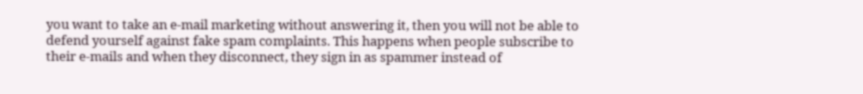you want to take an e-mail marketing without answering it, then you will not be able to defend yourself against fake spam complaints. This happens when people subscribe to their e-mails and when they disconnect, they sign in as spammer instead of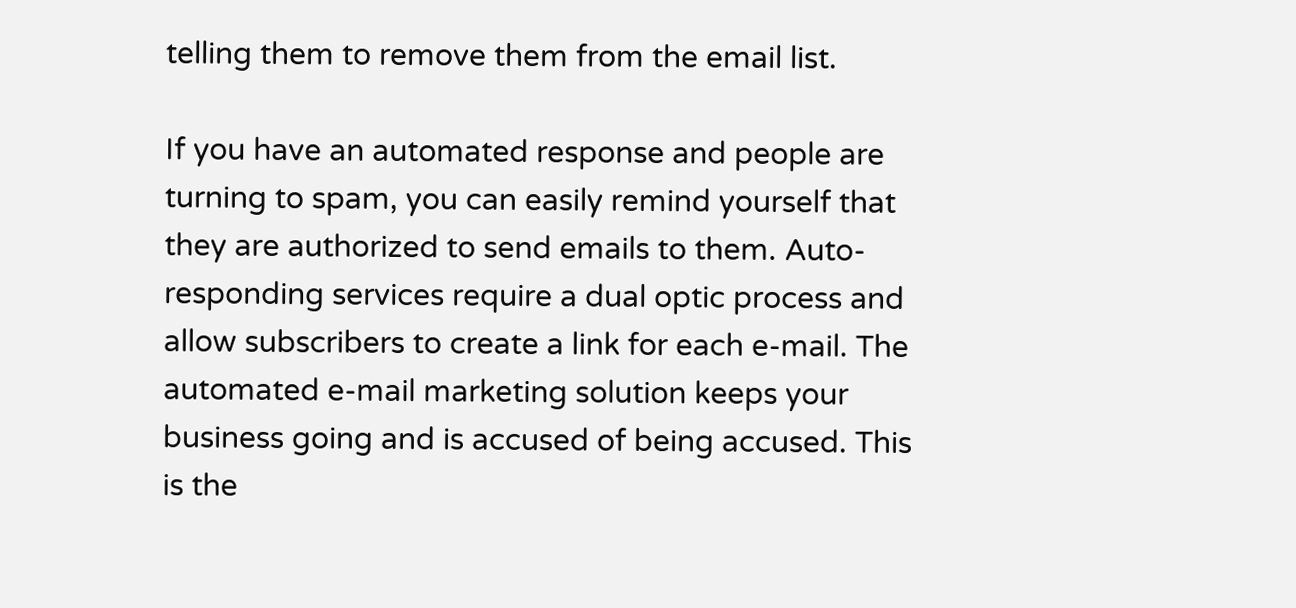telling them to remove them from the email list.

If you have an automated response and people are turning to spam, you can easily remind yourself that they are authorized to send emails to them. Auto-responding services require a dual optic process and allow subscribers to create a link for each e-mail. The automated e-mail marketing solution keeps your business going and is accused of being accused. This is the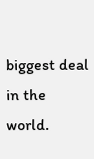biggest deal in the world.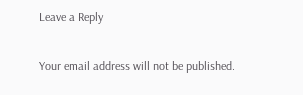Leave a Reply

Your email address will not be published.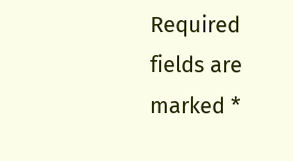Required fields are marked *